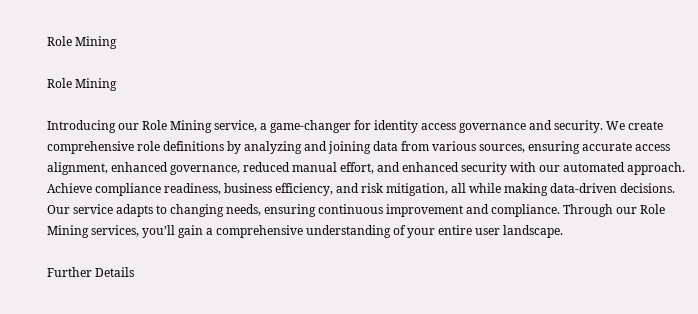Role Mining

Role Mining

Introducing our Role Mining service, a game-changer for identity access governance and security. We create comprehensive role definitions by analyzing and joining data from various sources, ensuring accurate access alignment, enhanced governance, reduced manual effort, and enhanced security with our automated approach. Achieve compliance readiness, business efficiency, and risk mitigation, all while making data-driven decisions. Our service adapts to changing needs, ensuring continuous improvement and compliance. Through our Role Mining services, you’ll gain a comprehensive understanding of your entire user landscape.

Further Details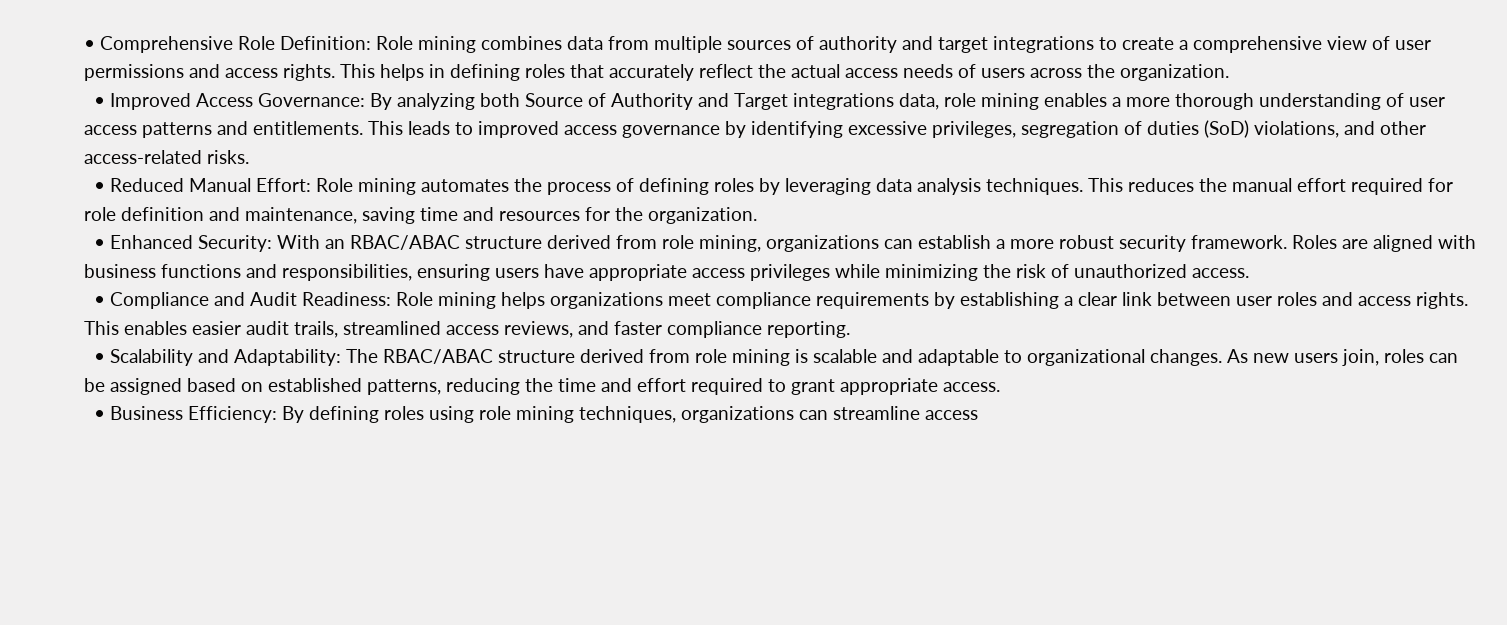• Comprehensive Role Definition: Role mining combines data from multiple sources of authority and target integrations to create a comprehensive view of user permissions and access rights. This helps in defining roles that accurately reflect the actual access needs of users across the organization.
  • Improved Access Governance: By analyzing both Source of Authority and Target integrations data, role mining enables a more thorough understanding of user access patterns and entitlements. This leads to improved access governance by identifying excessive privileges, segregation of duties (SoD) violations, and other access-related risks.
  • Reduced Manual Effort: Role mining automates the process of defining roles by leveraging data analysis techniques. This reduces the manual effort required for role definition and maintenance, saving time and resources for the organization.
  • Enhanced Security: With an RBAC/ABAC structure derived from role mining, organizations can establish a more robust security framework. Roles are aligned with business functions and responsibilities, ensuring users have appropriate access privileges while minimizing the risk of unauthorized access.
  • Compliance and Audit Readiness: Role mining helps organizations meet compliance requirements by establishing a clear link between user roles and access rights. This enables easier audit trails, streamlined access reviews, and faster compliance reporting.
  • Scalability and Adaptability: The RBAC/ABAC structure derived from role mining is scalable and adaptable to organizational changes. As new users join, roles can be assigned based on established patterns, reducing the time and effort required to grant appropriate access.
  • Business Efficiency: By defining roles using role mining techniques, organizations can streamline access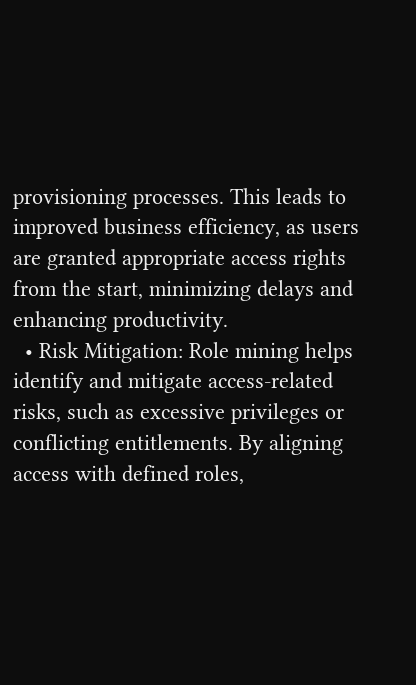provisioning processes. This leads to improved business efficiency, as users are granted appropriate access rights from the start, minimizing delays and enhancing productivity.
  • Risk Mitigation: Role mining helps identify and mitigate access-related risks, such as excessive privileges or conflicting entitlements. By aligning access with defined roles,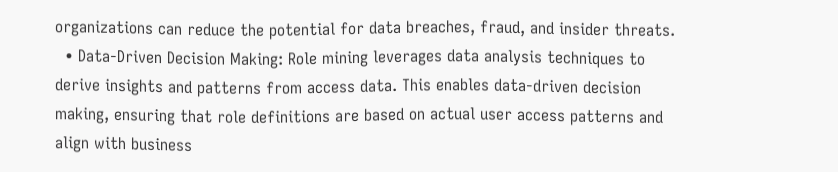organizations can reduce the potential for data breaches, fraud, and insider threats.
  • Data-Driven Decision Making: Role mining leverages data analysis techniques to derive insights and patterns from access data. This enables data-driven decision making, ensuring that role definitions are based on actual user access patterns and align with business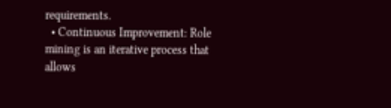requirements.
  • Continuous Improvement: Role mining is an iterative process that allows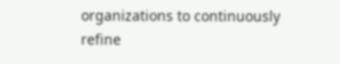organizations to continuously refine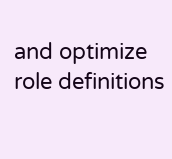and optimize role definitions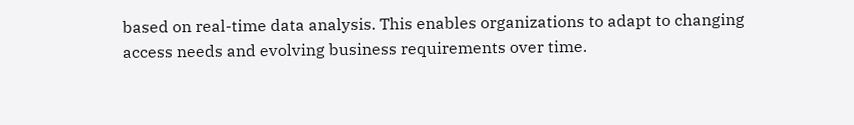based on real-time data analysis. This enables organizations to adapt to changing access needs and evolving business requirements over time.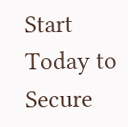Start Today to Secure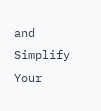and Simplify Your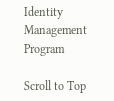Identity Management Program

Scroll to Top